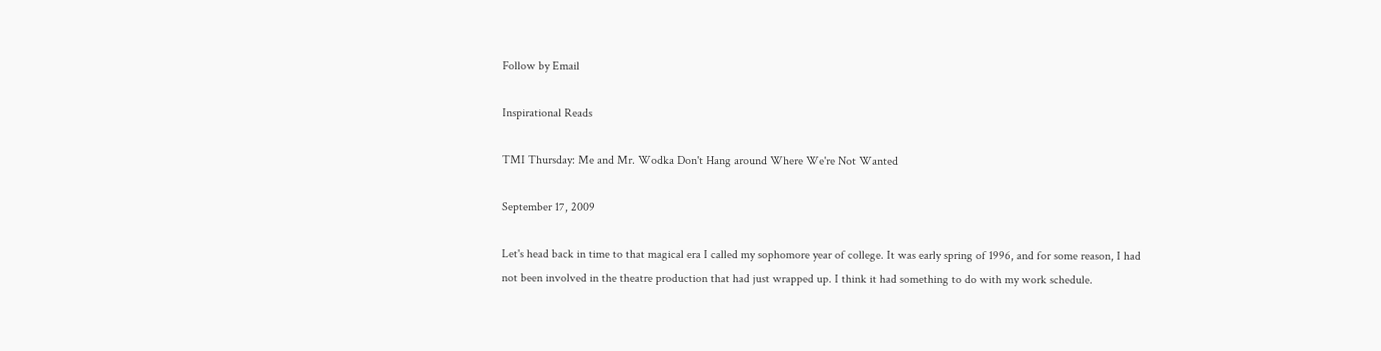Follow by Email

Inspirational Reads

TMI Thursday: Me and Mr. Wodka Don't Hang around Where We're Not Wanted

September 17, 2009

Let's head back in time to that magical era I called my sophomore year of college. It was early spring of 1996, and for some reason, I had not been involved in the theatre production that had just wrapped up. I think it had something to do with my work schedule.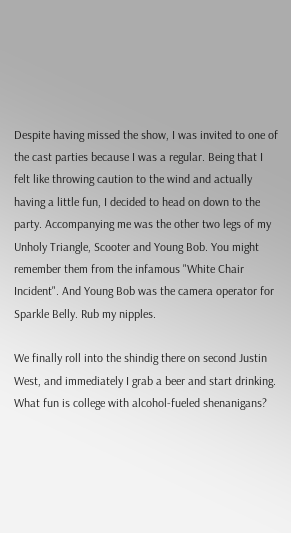Despite having missed the show, I was invited to one of the cast parties because I was a regular. Being that I felt like throwing caution to the wind and actually having a little fun, I decided to head on down to the party. Accompanying me was the other two legs of my Unholy Triangle, Scooter and Young Bob. You might remember them from the infamous "White Chair Incident". And Young Bob was the camera operator for Sparkle Belly. Rub my nipples.

We finally roll into the shindig there on second Justin West, and immediately I grab a beer and start drinking. What fun is college with alcohol-fueled shenanigans?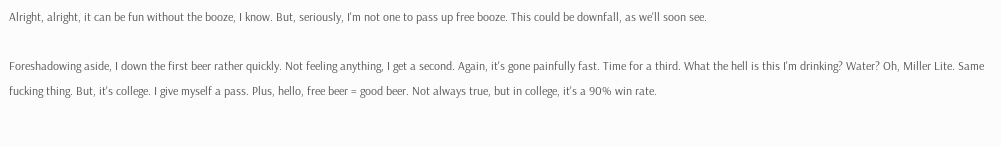Alright, alright, it can be fun without the booze, I know. But, seriously, I'm not one to pass up free booze. This could be downfall, as we'll soon see.

Foreshadowing aside, I down the first beer rather quickly. Not feeling anything, I get a second. Again, it's gone painfully fast. Time for a third. What the hell is this I'm drinking? Water? Oh, Miller Lite. Same fucking thing. But, it's college. I give myself a pass. Plus, hello, free beer = good beer. Not always true, but in college, it's a 90% win rate.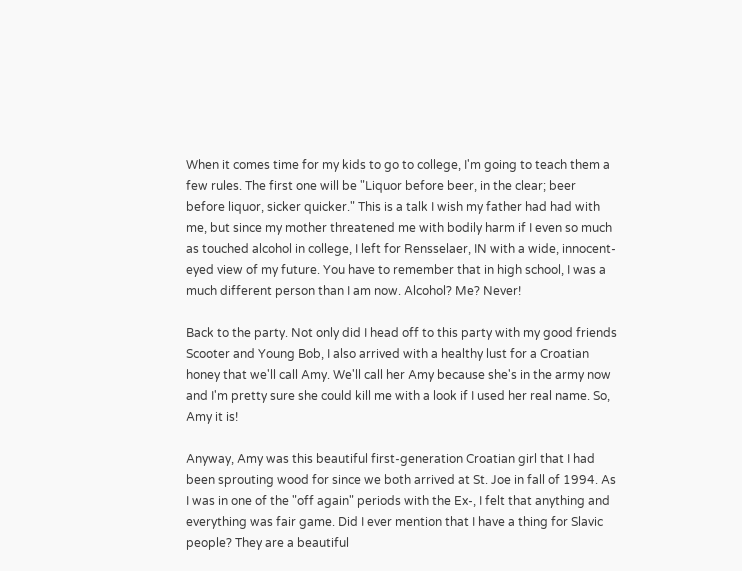When it comes time for my kids to go to college, I'm going to teach them a few rules. The first one will be "Liquor before beer, in the clear; beer before liquor, sicker quicker." This is a talk I wish my father had had with me, but since my mother threatened me with bodily harm if I even so much as touched alcohol in college, I left for Rensselaer, IN with a wide, innocent-eyed view of my future. You have to remember that in high school, I was a much different person than I am now. Alcohol? Me? Never!

Back to the party. Not only did I head off to this party with my good friends Scooter and Young Bob, I also arrived with a healthy lust for a Croatian honey that we'll call Amy. We'll call her Amy because she's in the army now and I'm pretty sure she could kill me with a look if I used her real name. So, Amy it is!

Anyway, Amy was this beautiful first-generation Croatian girl that I had been sprouting wood for since we both arrived at St. Joe in fall of 1994. As I was in one of the "off again" periods with the Ex-, I felt that anything and everything was fair game. Did I ever mention that I have a thing for Slavic people? They are a beautiful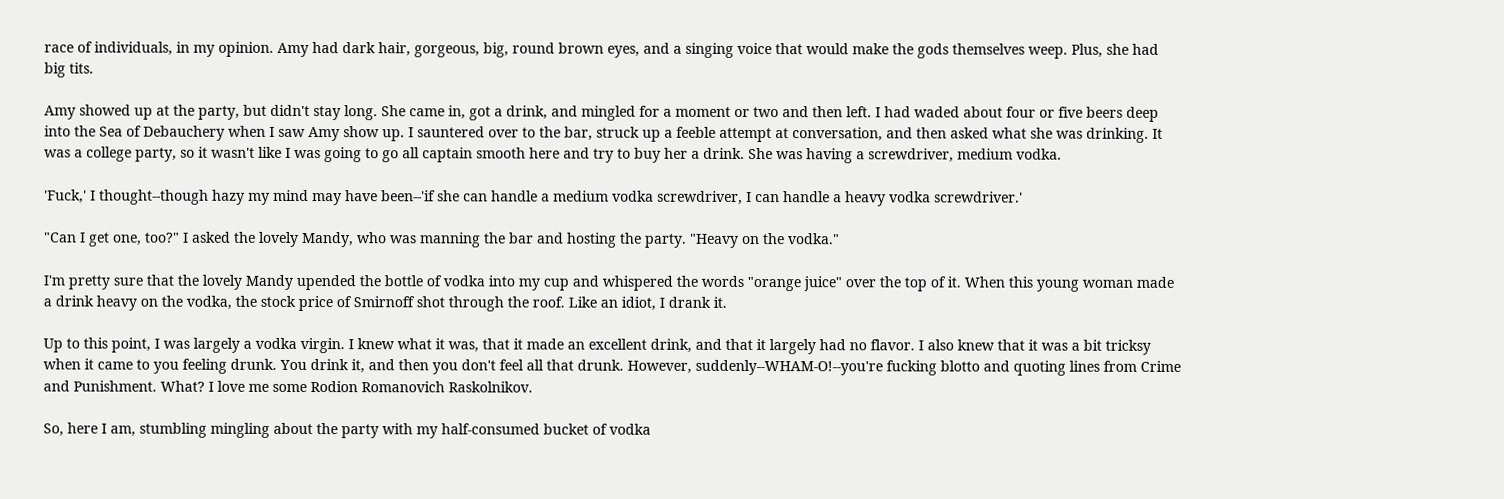race of individuals, in my opinion. Amy had dark hair, gorgeous, big, round brown eyes, and a singing voice that would make the gods themselves weep. Plus, she had big tits.

Amy showed up at the party, but didn't stay long. She came in, got a drink, and mingled for a moment or two and then left. I had waded about four or five beers deep into the Sea of Debauchery when I saw Amy show up. I sauntered over to the bar, struck up a feeble attempt at conversation, and then asked what she was drinking. It was a college party, so it wasn't like I was going to go all captain smooth here and try to buy her a drink. She was having a screwdriver, medium vodka.

'Fuck,' I thought--though hazy my mind may have been--'if she can handle a medium vodka screwdriver, I can handle a heavy vodka screwdriver.'

"Can I get one, too?" I asked the lovely Mandy, who was manning the bar and hosting the party. "Heavy on the vodka."

I'm pretty sure that the lovely Mandy upended the bottle of vodka into my cup and whispered the words "orange juice" over the top of it. When this young woman made a drink heavy on the vodka, the stock price of Smirnoff shot through the roof. Like an idiot, I drank it.

Up to this point, I was largely a vodka virgin. I knew what it was, that it made an excellent drink, and that it largely had no flavor. I also knew that it was a bit tricksy when it came to you feeling drunk. You drink it, and then you don't feel all that drunk. However, suddenly--WHAM-O!--you're fucking blotto and quoting lines from Crime and Punishment. What? I love me some Rodion Romanovich Raskolnikov.

So, here I am, stumbling mingling about the party with my half-consumed bucket of vodka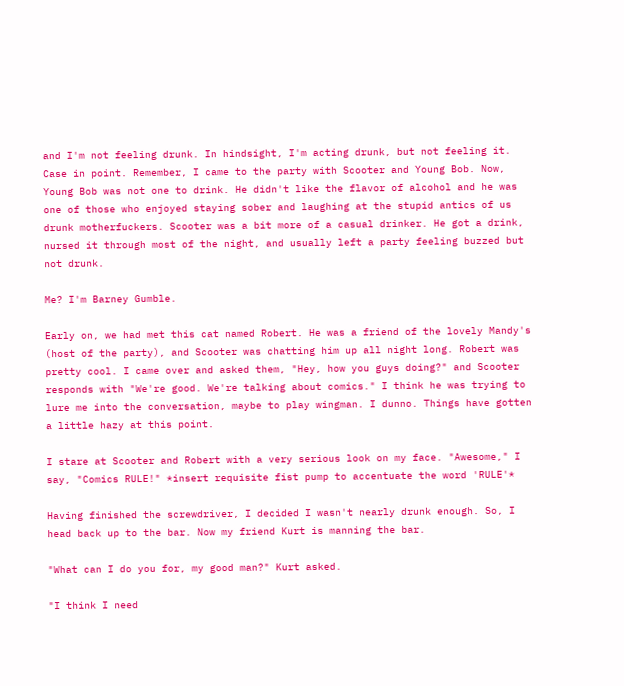and I'm not feeling drunk. In hindsight, I'm acting drunk, but not feeling it. Case in point. Remember, I came to the party with Scooter and Young Bob. Now, Young Bob was not one to drink. He didn't like the flavor of alcohol and he was one of those who enjoyed staying sober and laughing at the stupid antics of us drunk motherfuckers. Scooter was a bit more of a casual drinker. He got a drink, nursed it through most of the night, and usually left a party feeling buzzed but not drunk.

Me? I'm Barney Gumble.

Early on, we had met this cat named Robert. He was a friend of the lovely Mandy's (host of the party), and Scooter was chatting him up all night long. Robert was pretty cool. I came over and asked them, "Hey, how you guys doing?" and Scooter responds with "We're good. We're talking about comics." I think he was trying to lure me into the conversation, maybe to play wingman. I dunno. Things have gotten a little hazy at this point.

I stare at Scooter and Robert with a very serious look on my face. "Awesome," I say, "Comics RULE!" *insert requisite fist pump to accentuate the word 'RULE'*

Having finished the screwdriver, I decided I wasn't nearly drunk enough. So, I head back up to the bar. Now my friend Kurt is manning the bar.

"What can I do you for, my good man?" Kurt asked.

"I think I need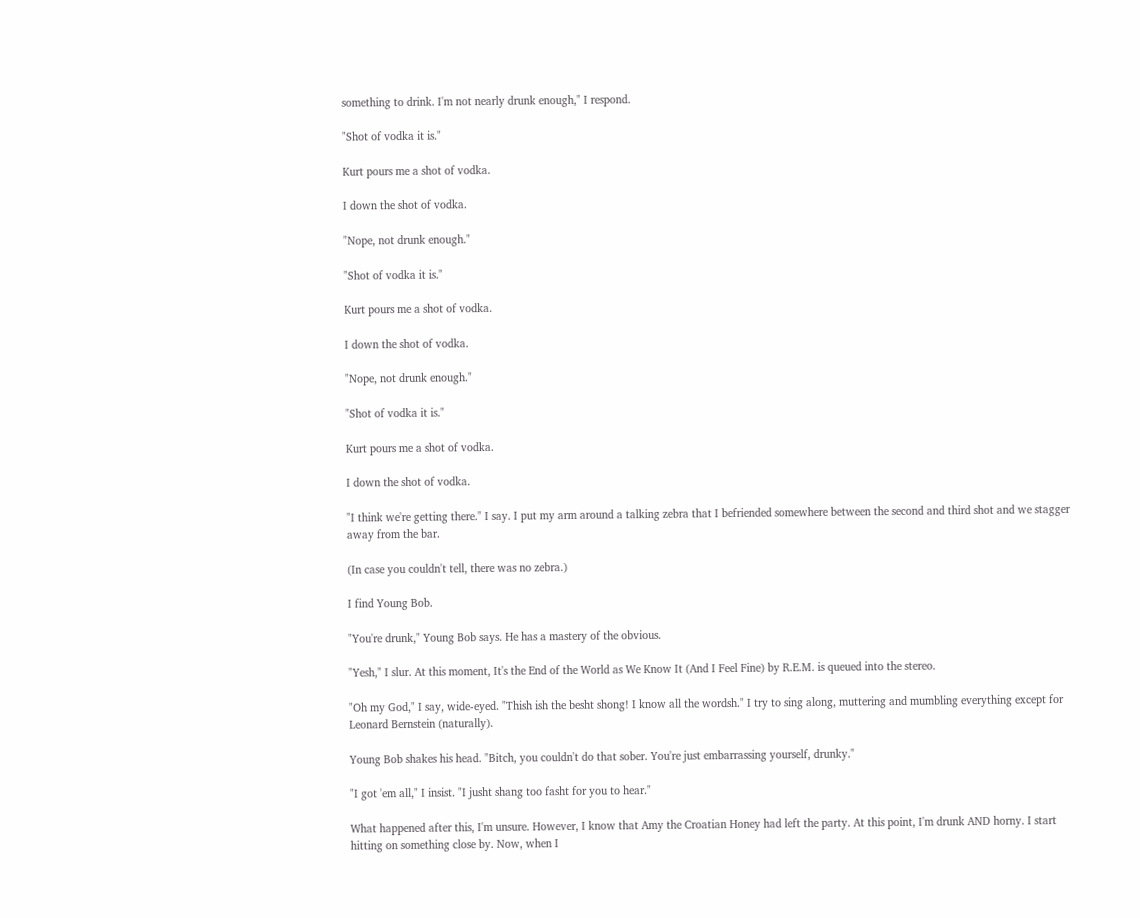something to drink. I'm not nearly drunk enough," I respond.

"Shot of vodka it is."

Kurt pours me a shot of vodka.

I down the shot of vodka.

"Nope, not drunk enough."

"Shot of vodka it is."

Kurt pours me a shot of vodka.

I down the shot of vodka.

"Nope, not drunk enough."

"Shot of vodka it is."

Kurt pours me a shot of vodka.

I down the shot of vodka.

"I think we're getting there." I say. I put my arm around a talking zebra that I befriended somewhere between the second and third shot and we stagger away from the bar.

(In case you couldn't tell, there was no zebra.)

I find Young Bob.

"You're drunk," Young Bob says. He has a mastery of the obvious.

"Yesh," I slur. At this moment, It's the End of the World as We Know It (And I Feel Fine) by R.E.M. is queued into the stereo.

"Oh my God," I say, wide-eyed. "Thish ish the besht shong! I know all the wordsh." I try to sing along, muttering and mumbling everything except for Leonard Bernstein (naturally).

Young Bob shakes his head. "Bitch, you couldn't do that sober. You're just embarrassing yourself, drunky."

"I got 'em all," I insist. "I jusht shang too fasht for you to hear."

What happened after this, I'm unsure. However, I know that Amy the Croatian Honey had left the party. At this point, I'm drunk AND horny. I start hitting on something close by. Now, when I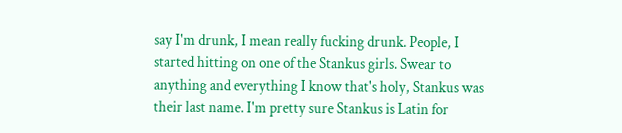say I'm drunk, I mean really fucking drunk. People, I started hitting on one of the Stankus girls. Swear to anything and everything I know that's holy, Stankus was their last name. I'm pretty sure Stankus is Latin for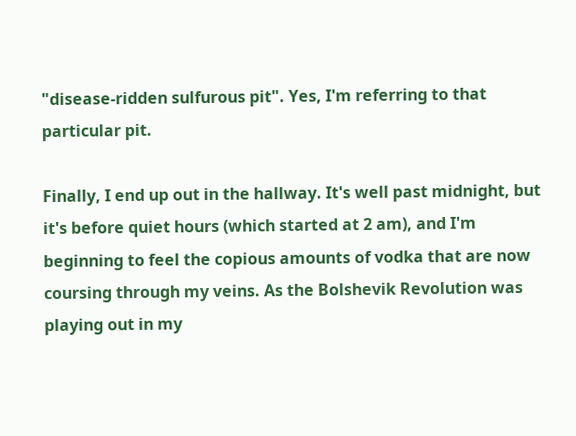"disease-ridden sulfurous pit". Yes, I'm referring to that particular pit.

Finally, I end up out in the hallway. It's well past midnight, but it's before quiet hours (which started at 2 am), and I'm beginning to feel the copious amounts of vodka that are now coursing through my veins. As the Bolshevik Revolution was playing out in my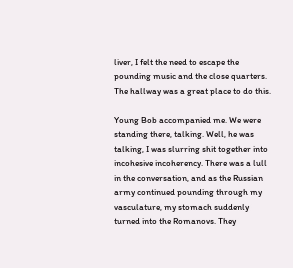liver, I felt the need to escape the pounding music and the close quarters. The hallway was a great place to do this.

Young Bob accompanied me. We were standing there, talking. Well, he was talking, I was slurring shit together into incohesive incoherency. There was a lull in the conversation, and as the Russian army continued pounding through my vasculature, my stomach suddenly turned into the Romanovs. They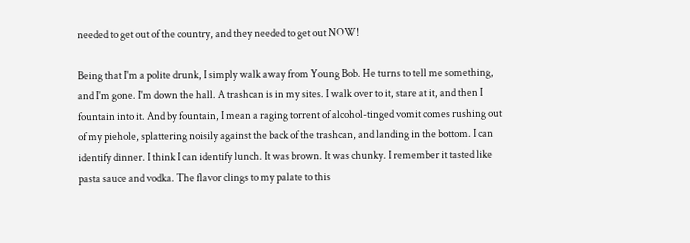needed to get out of the country, and they needed to get out NOW!

Being that I'm a polite drunk, I simply walk away from Young Bob. He turns to tell me something, and I'm gone. I'm down the hall. A trashcan is in my sites. I walk over to it, stare at it, and then I fountain into it. And by fountain, I mean a raging torrent of alcohol-tinged vomit comes rushing out of my piehole, splattering noisily against the back of the trashcan, and landing in the bottom. I can identify dinner. I think I can identify lunch. It was brown. It was chunky. I remember it tasted like pasta sauce and vodka. The flavor clings to my palate to this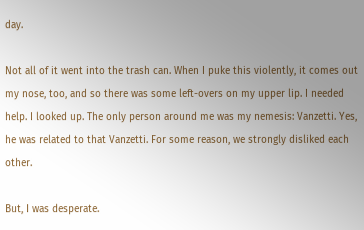day.

Not all of it went into the trash can. When I puke this violently, it comes out my nose, too, and so there was some left-overs on my upper lip. I needed help. I looked up. The only person around me was my nemesis: Vanzetti. Yes, he was related to that Vanzetti. For some reason, we strongly disliked each other.

But, I was desperate.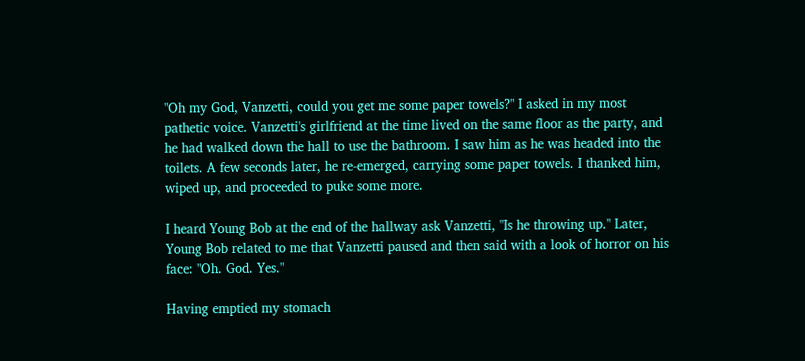"Oh my God, Vanzetti, could you get me some paper towels?" I asked in my most pathetic voice. Vanzetti's girlfriend at the time lived on the same floor as the party, and he had walked down the hall to use the bathroom. I saw him as he was headed into the toilets. A few seconds later, he re-emerged, carrying some paper towels. I thanked him, wiped up, and proceeded to puke some more.

I heard Young Bob at the end of the hallway ask Vanzetti, "Is he throwing up." Later, Young Bob related to me that Vanzetti paused and then said with a look of horror on his face: "Oh. God. Yes."

Having emptied my stomach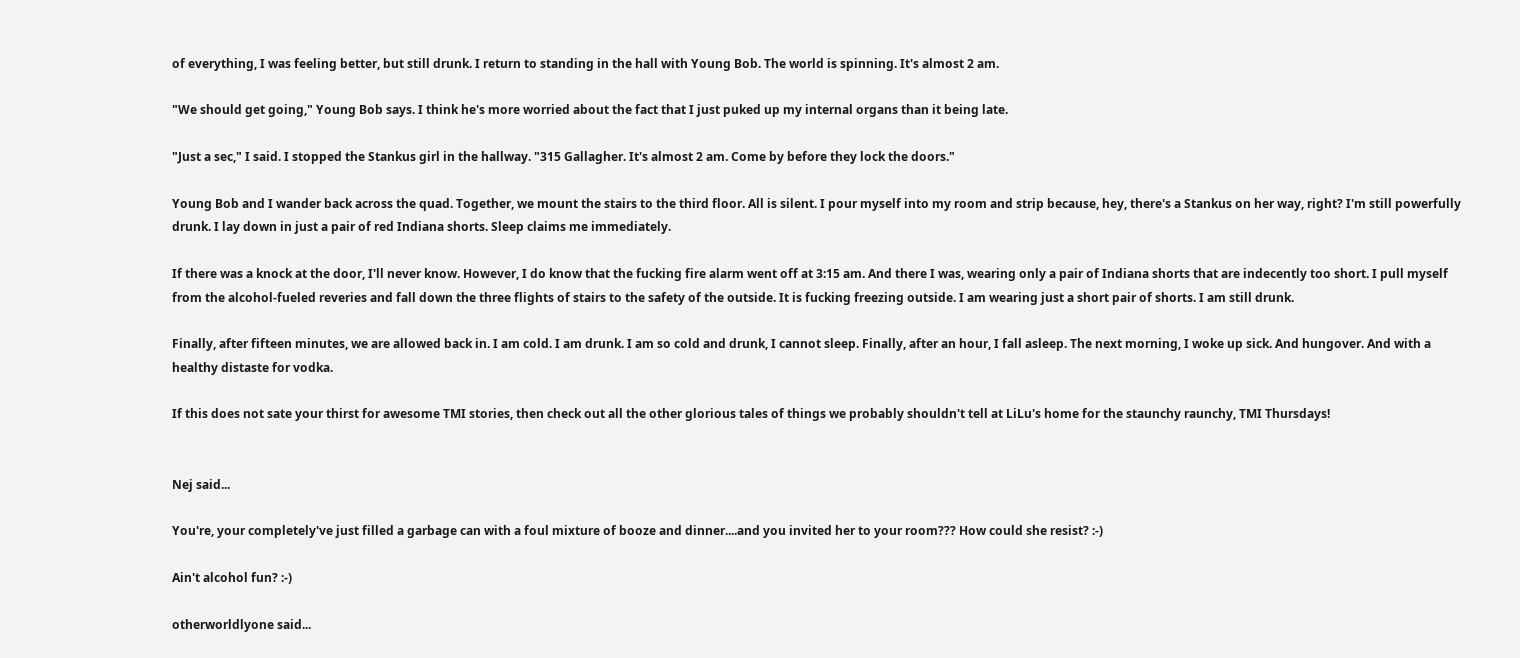of everything, I was feeling better, but still drunk. I return to standing in the hall with Young Bob. The world is spinning. It's almost 2 am.

"We should get going," Young Bob says. I think he's more worried about the fact that I just puked up my internal organs than it being late.

"Just a sec," I said. I stopped the Stankus girl in the hallway. "315 Gallagher. It's almost 2 am. Come by before they lock the doors."

Young Bob and I wander back across the quad. Together, we mount the stairs to the third floor. All is silent. I pour myself into my room and strip because, hey, there's a Stankus on her way, right? I'm still powerfully drunk. I lay down in just a pair of red Indiana shorts. Sleep claims me immediately.

If there was a knock at the door, I'll never know. However, I do know that the fucking fire alarm went off at 3:15 am. And there I was, wearing only a pair of Indiana shorts that are indecently too short. I pull myself from the alcohol-fueled reveries and fall down the three flights of stairs to the safety of the outside. It is fucking freezing outside. I am wearing just a short pair of shorts. I am still drunk.

Finally, after fifteen minutes, we are allowed back in. I am cold. I am drunk. I am so cold and drunk, I cannot sleep. Finally, after an hour, I fall asleep. The next morning, I woke up sick. And hungover. And with a healthy distaste for vodka.

If this does not sate your thirst for awesome TMI stories, then check out all the other glorious tales of things we probably shouldn't tell at LiLu's home for the staunchy raunchy, TMI Thursdays!


Nej said...

You're, your completely've just filled a garbage can with a foul mixture of booze and dinner....and you invited her to your room??? How could she resist? :-)

Ain't alcohol fun? :-)

otherworldlyone said...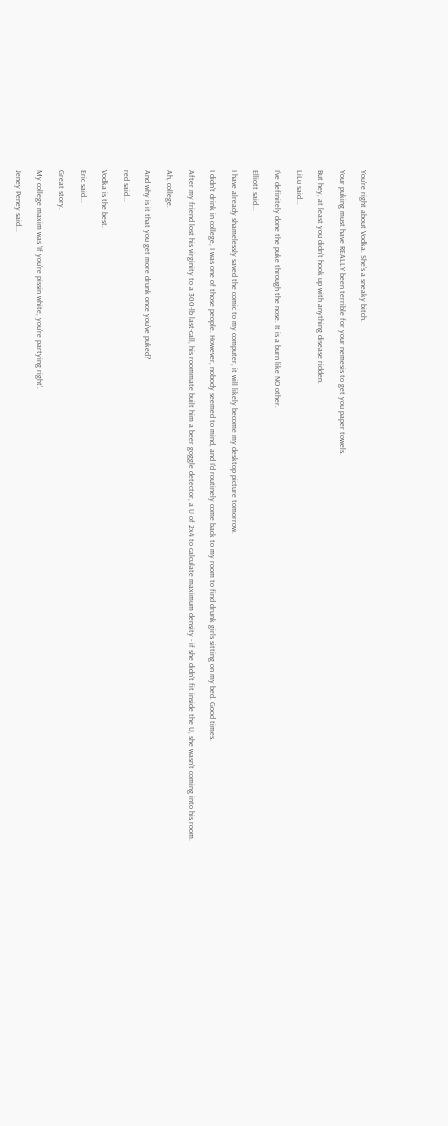You're right about Vodka. She's a sneaky bitch.

Your puking must have REALLY been terrible for your nemesis to get you paper towels.

But hey, at least you didn't hook up with anything disease ridden.

LiLu said...

I've definitely done the puke through the nose. It is a burn like NO other.

Elliott said...

I have already shamelessly saved the comic to my computer, it will likely become my desktop picture tomorrow.

I didn't drink in college, I was one of those people. However, nobody seemed to mind, and I'd routinely come back to my room to find drunk girls sitting on my bed. Good times.

After my friend lost his virginity to a 300-lb last-call, his roommate built him a beer goggle detector, a U of 2x4 to calculate maximum density - if she didn't fit inside the U, she wasn't coming into his room.

Ah, college.

And why is it that you get more drunk once you've puked?

red said...

Vodka is the best.

Eric said...

Great story.

My college maxim was 'If you're pissin white, you're partying right'.

Jeney Peney said...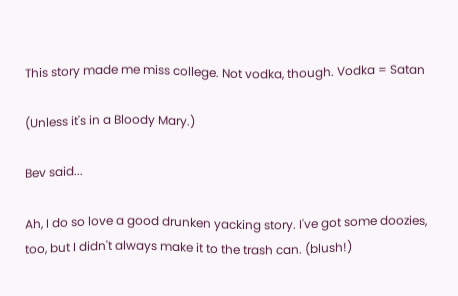This story made me miss college. Not vodka, though. Vodka = Satan

(Unless it's in a Bloody Mary.)

Bev said...

Ah, I do so love a good drunken yacking story. I've got some doozies, too, but I didn't always make it to the trash can. (blush!)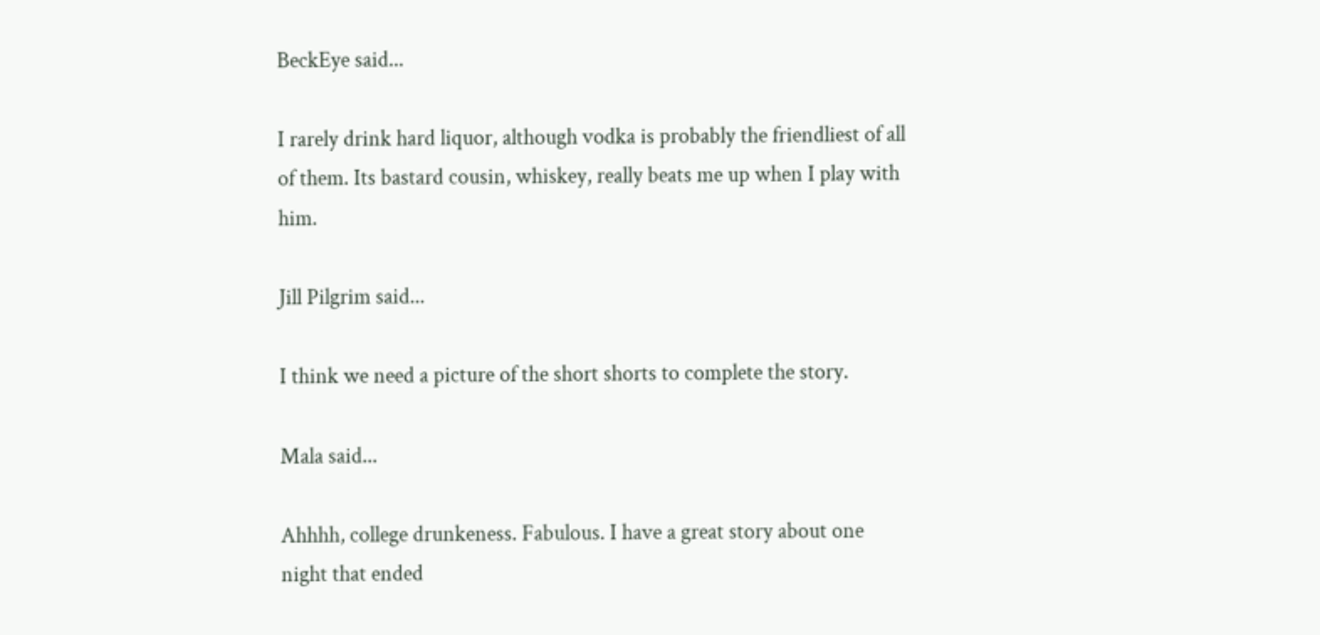BeckEye said...

I rarely drink hard liquor, although vodka is probably the friendliest of all of them. Its bastard cousin, whiskey, really beats me up when I play with him.

Jill Pilgrim said...

I think we need a picture of the short shorts to complete the story.

Mala said...

Ahhhh, college drunkeness. Fabulous. I have a great story about one night that ended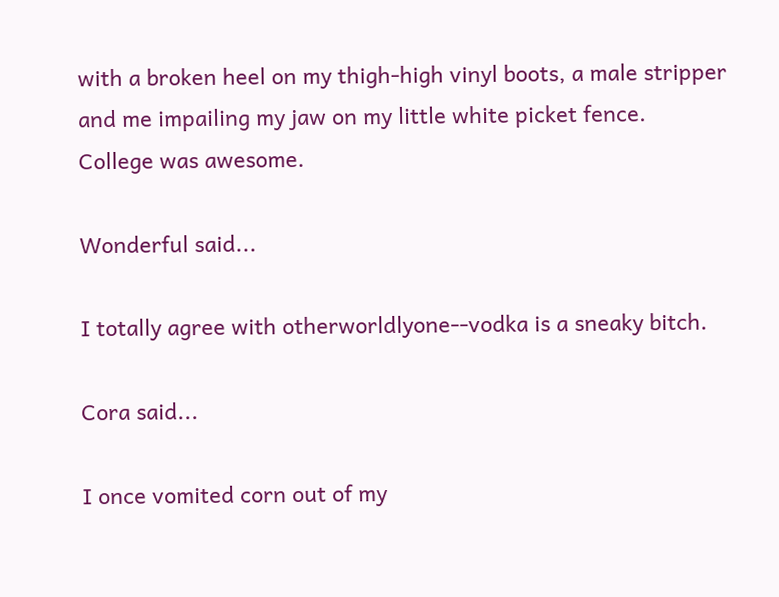with a broken heel on my thigh-high vinyl boots, a male stripper and me impailing my jaw on my little white picket fence.
College was awesome.

Wonderful said...

I totally agree with otherworldlyone--vodka is a sneaky bitch.

Cora said...

I once vomited corn out of my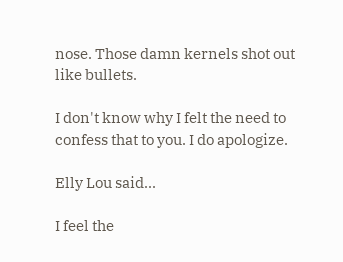nose. Those damn kernels shot out like bullets.

I don't know why I felt the need to confess that to you. I do apologize.

Elly Lou said...

I feel the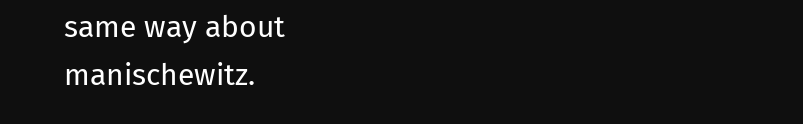same way about manischewitz.